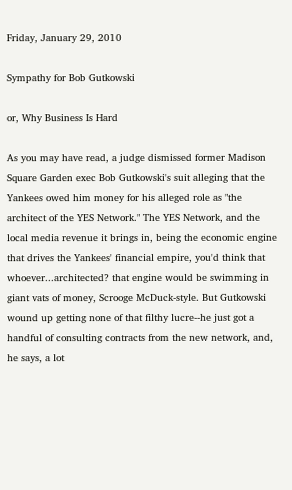Friday, January 29, 2010

Sympathy for Bob Gutkowski

or, Why Business Is Hard

As you may have read, a judge dismissed former Madison Square Garden exec Bob Gutkowski's suit alleging that the Yankees owed him money for his alleged role as "the architect of the YES Network." The YES Network, and the local media revenue it brings in, being the economic engine that drives the Yankees' financial empire, you'd think that whoever...architected? that engine would be swimming in giant vats of money, Scrooge McDuck-style. But Gutkowski wound up getting none of that filthy lucre--he just got a handful of consulting contracts from the new network, and, he says, a lot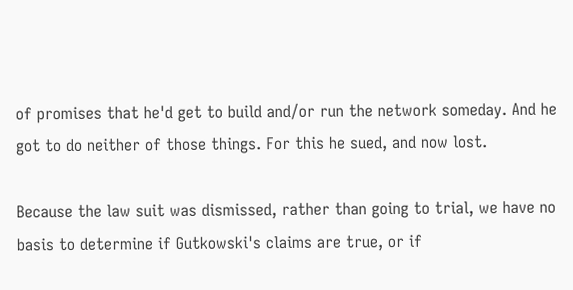of promises that he'd get to build and/or run the network someday. And he got to do neither of those things. For this he sued, and now lost.

Because the law suit was dismissed, rather than going to trial, we have no basis to determine if Gutkowski's claims are true, or if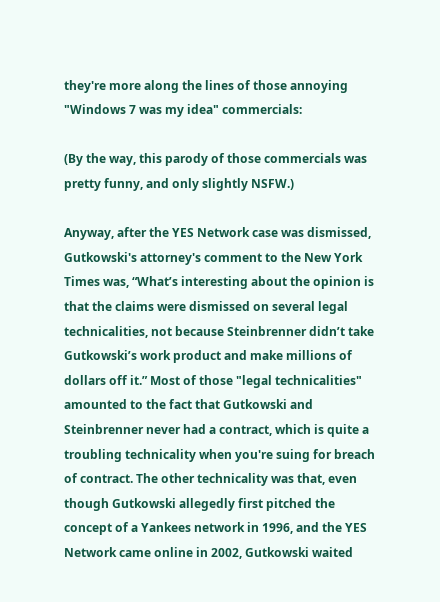they're more along the lines of those annoying "Windows 7 was my idea" commercials:

(By the way, this parody of those commercials was pretty funny, and only slightly NSFW.)

Anyway, after the YES Network case was dismissed, Gutkowski's attorney's comment to the New York Times was, “What’s interesting about the opinion is that the claims were dismissed on several legal technicalities, not because Steinbrenner didn’t take Gutkowski’s work product and make millions of dollars off it.” Most of those "legal technicalities" amounted to the fact that Gutkowski and Steinbrenner never had a contract, which is quite a troubling technicality when you're suing for breach of contract. The other technicality was that, even though Gutkowski allegedly first pitched the concept of a Yankees network in 1996, and the YES Network came online in 2002, Gutkowski waited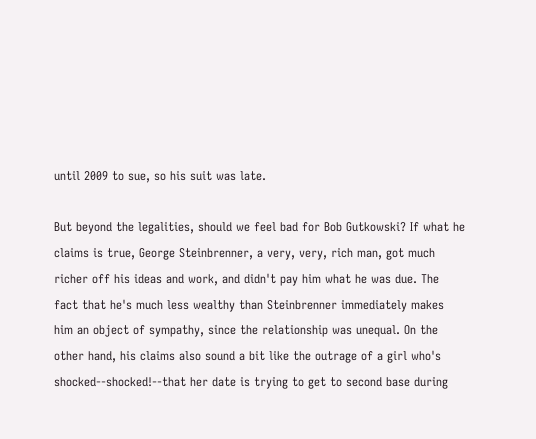until 2009 to sue, so his suit was late.

But beyond the legalities, should we feel bad for Bob Gutkowski? If what he claims is true, George Steinbrenner, a very, very, rich man, got much richer off his ideas and work, and didn't pay him what he was due. The fact that he's much less wealthy than Steinbrenner immediately makes him an object of sympathy, since the relationship was unequal. On the other hand, his claims also sound a bit like the outrage of a girl who's shocked--shocked!--that her date is trying to get to second base during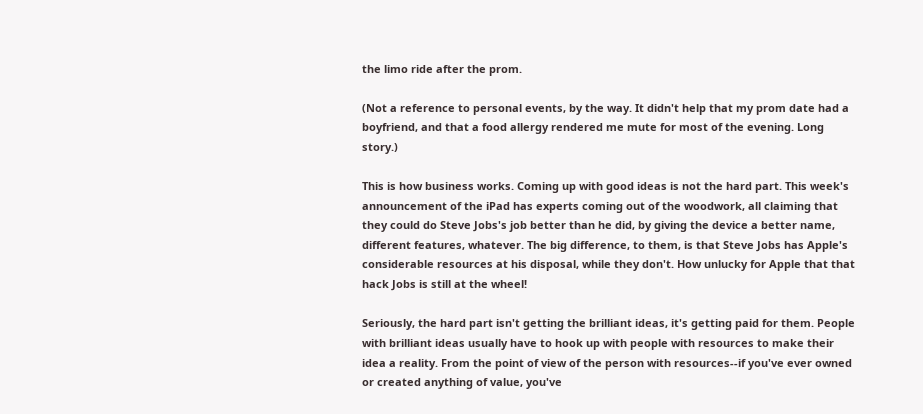the limo ride after the prom.

(Not a reference to personal events, by the way. It didn't help that my prom date had a boyfriend, and that a food allergy rendered me mute for most of the evening. Long story.)

This is how business works. Coming up with good ideas is not the hard part. This week's announcement of the iPad has experts coming out of the woodwork, all claiming that they could do Steve Jobs's job better than he did, by giving the device a better name, different features, whatever. The big difference, to them, is that Steve Jobs has Apple's considerable resources at his disposal, while they don't. How unlucky for Apple that that hack Jobs is still at the wheel!

Seriously, the hard part isn't getting the brilliant ideas, it's getting paid for them. People with brilliant ideas usually have to hook up with people with resources to make their idea a reality. From the point of view of the person with resources--if you've ever owned or created anything of value, you've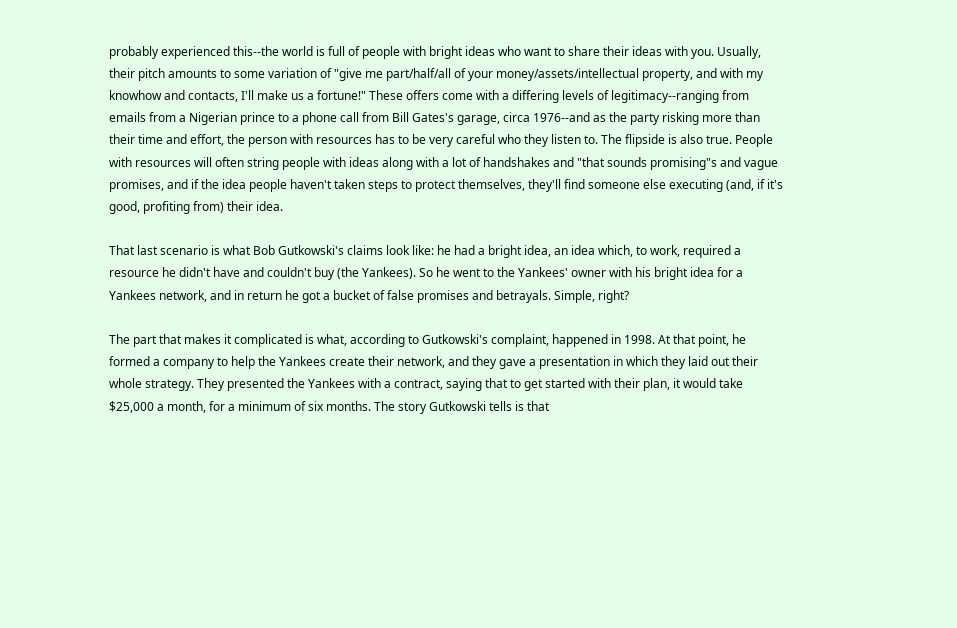probably experienced this--the world is full of people with bright ideas who want to share their ideas with you. Usually, their pitch amounts to some variation of "give me part/half/all of your money/assets/intellectual property, and with my knowhow and contacts, I'll make us a fortune!" These offers come with a differing levels of legitimacy--ranging from emails from a Nigerian prince to a phone call from Bill Gates's garage, circa 1976--and as the party risking more than their time and effort, the person with resources has to be very careful who they listen to. The flipside is also true. People with resources will often string people with ideas along with a lot of handshakes and "that sounds promising"s and vague promises, and if the idea people haven't taken steps to protect themselves, they'll find someone else executing (and, if it's good, profiting from) their idea.

That last scenario is what Bob Gutkowski's claims look like: he had a bright idea, an idea which, to work, required a resource he didn't have and couldn't buy (the Yankees). So he went to the Yankees' owner with his bright idea for a Yankees network, and in return he got a bucket of false promises and betrayals. Simple, right?

The part that makes it complicated is what, according to Gutkowski's complaint, happened in 1998. At that point, he formed a company to help the Yankees create their network, and they gave a presentation in which they laid out their whole strategy. They presented the Yankees with a contract, saying that to get started with their plan, it would take $25,000 a month, for a minimum of six months. The story Gutkowski tells is that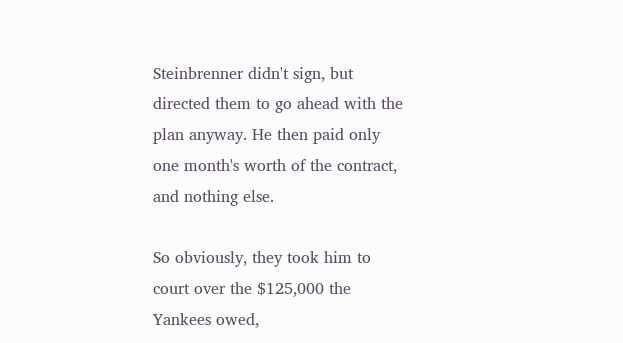Steinbrenner didn't sign, but directed them to go ahead with the plan anyway. He then paid only one month's worth of the contract, and nothing else.

So obviously, they took him to court over the $125,000 the Yankees owed,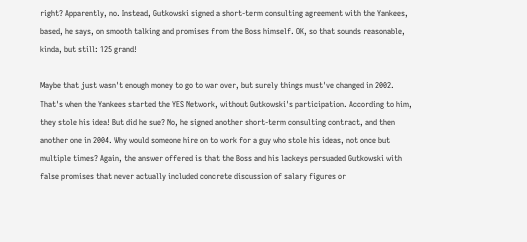right? Apparently, no. Instead, Gutkowski signed a short-term consulting agreement with the Yankees, based, he says, on smooth talking and promises from the Boss himself. OK, so that sounds reasonable, kinda, but still: 125 grand!

Maybe that just wasn't enough money to go to war over, but surely things must've changed in 2002. That's when the Yankees started the YES Network, without Gutkowski's participation. According to him, they stole his idea! But did he sue? No, he signed another short-term consulting contract, and then another one in 2004. Why would someone hire on to work for a guy who stole his ideas, not once but multiple times? Again, the answer offered is that the Boss and his lackeys persuaded Gutkowski with false promises that never actually included concrete discussion of salary figures or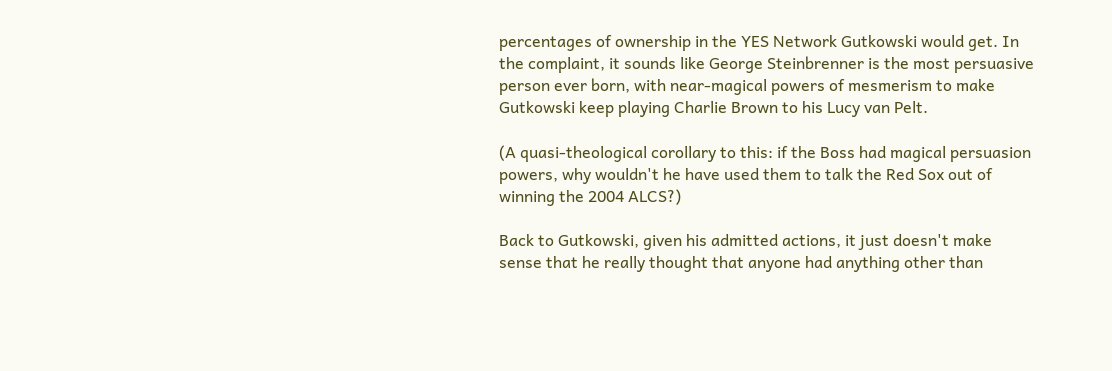percentages of ownership in the YES Network Gutkowski would get. In the complaint, it sounds like George Steinbrenner is the most persuasive person ever born, with near-magical powers of mesmerism to make Gutkowski keep playing Charlie Brown to his Lucy van Pelt.

(A quasi-theological corollary to this: if the Boss had magical persuasion powers, why wouldn't he have used them to talk the Red Sox out of winning the 2004 ALCS?)

Back to Gutkowski, given his admitted actions, it just doesn't make sense that he really thought that anyone had anything other than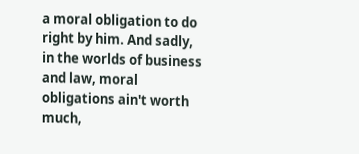a moral obligation to do right by him. And sadly, in the worlds of business and law, moral obligations ain't worth much,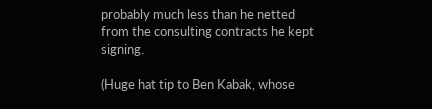probably much less than he netted from the consulting contracts he kept signing.

(Huge hat tip to Ben Kabak, whose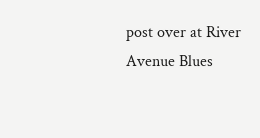post over at River Avenue Blues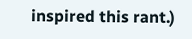inspired this rant.)